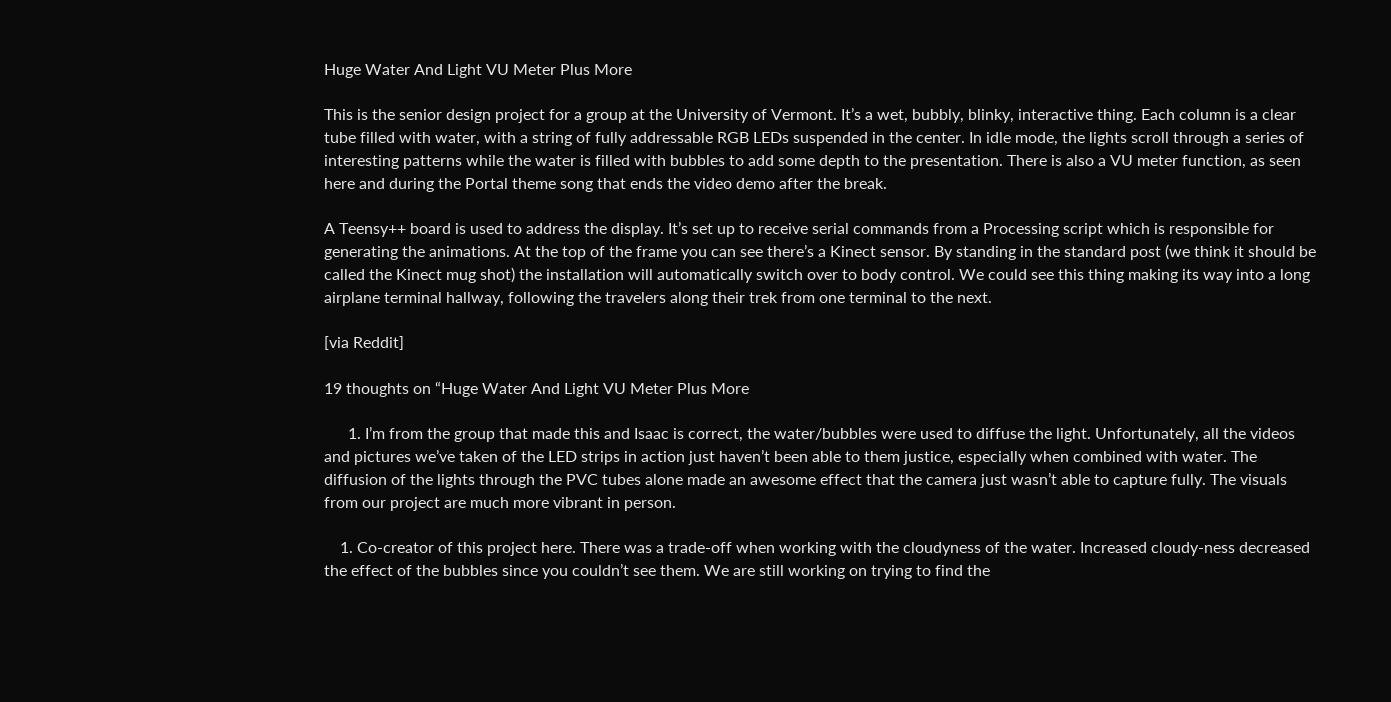Huge Water And Light VU Meter Plus More

This is the senior design project for a group at the University of Vermont. It’s a wet, bubbly, blinky, interactive thing. Each column is a clear tube filled with water, with a string of fully addressable RGB LEDs suspended in the center. In idle mode, the lights scroll through a series of interesting patterns while the water is filled with bubbles to add some depth to the presentation. There is also a VU meter function, as seen here and during the Portal theme song that ends the video demo after the break.

A Teensy++ board is used to address the display. It’s set up to receive serial commands from a Processing script which is responsible for generating the animations. At the top of the frame you can see there’s a Kinect sensor. By standing in the standard post (we think it should be called the Kinect mug shot) the installation will automatically switch over to body control. We could see this thing making its way into a long airplane terminal hallway, following the travelers along their trek from one terminal to the next.

[via Reddit]

19 thoughts on “Huge Water And Light VU Meter Plus More

      1. I’m from the group that made this and Isaac is correct, the water/bubbles were used to diffuse the light. Unfortunately, all the videos and pictures we’ve taken of the LED strips in action just haven’t been able to them justice, especially when combined with water. The diffusion of the lights through the PVC tubes alone made an awesome effect that the camera just wasn’t able to capture fully. The visuals from our project are much more vibrant in person.

    1. Co-creator of this project here. There was a trade-off when working with the cloudyness of the water. Increased cloudy-ness decreased the effect of the bubbles since you couldn’t see them. We are still working on trying to find the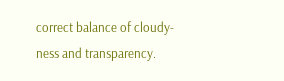correct balance of cloudy-ness and transparency.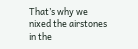That’s why we nixed the airstones in the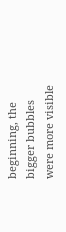beginning, the bigger bubbles were more visible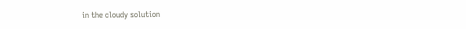in the cloudy solution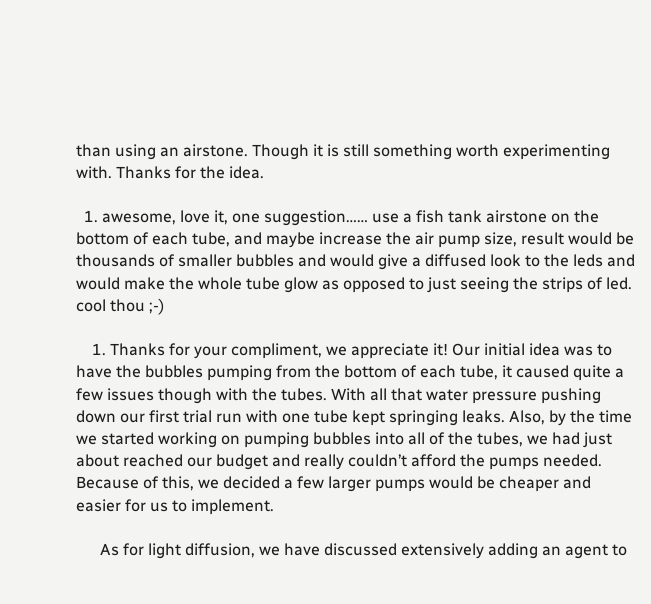than using an airstone. Though it is still something worth experimenting with. Thanks for the idea.

  1. awesome, love it, one suggestion…… use a fish tank airstone on the bottom of each tube, and maybe increase the air pump size, result would be thousands of smaller bubbles and would give a diffused look to the leds and would make the whole tube glow as opposed to just seeing the strips of led. cool thou ;-)

    1. Thanks for your compliment, we appreciate it! Our initial idea was to have the bubbles pumping from the bottom of each tube, it caused quite a few issues though with the tubes. With all that water pressure pushing down our first trial run with one tube kept springing leaks. Also, by the time we started working on pumping bubbles into all of the tubes, we had just about reached our budget and really couldn’t afford the pumps needed. Because of this, we decided a few larger pumps would be cheaper and easier for us to implement.

      As for light diffusion, we have discussed extensively adding an agent to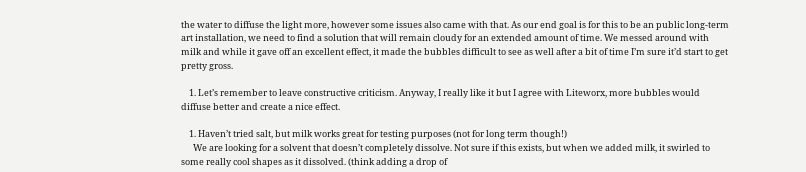the water to diffuse the light more, however some issues also came with that. As our end goal is for this to be an public long-term art installation, we need to find a solution that will remain cloudy for an extended amount of time. We messed around with milk and while it gave off an excellent effect, it made the bubbles difficult to see as well after a bit of time I’m sure it’d start to get pretty gross.

    1. Let’s remember to leave constructive criticism. Anyway, I really like it but I agree with Liteworx, more bubbles would diffuse better and create a nice effect.

    1. Haven’t tried salt, but milk works great for testing purposes (not for long term though!)
      We are looking for a solvent that doesn’t completely dissolve. Not sure if this exists, but when we added milk, it swirled to some really cool shapes as it dissolved. (think adding a drop of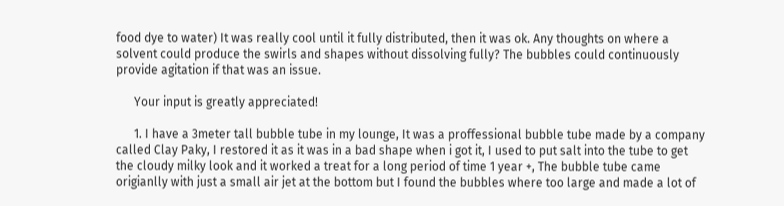food dye to water) It was really cool until it fully distributed, then it was ok. Any thoughts on where a solvent could produce the swirls and shapes without dissolving fully? The bubbles could continuously provide agitation if that was an issue.

      Your input is greatly appreciated!

      1. I have a 3meter tall bubble tube in my lounge, It was a proffessional bubble tube made by a company called Clay Paky, I restored it as it was in a bad shape when i got it, I used to put salt into the tube to get the cloudy milky look and it worked a treat for a long period of time 1 year +, The bubble tube came origianlly with just a small air jet at the bottom but I found the bubbles where too large and made a lot of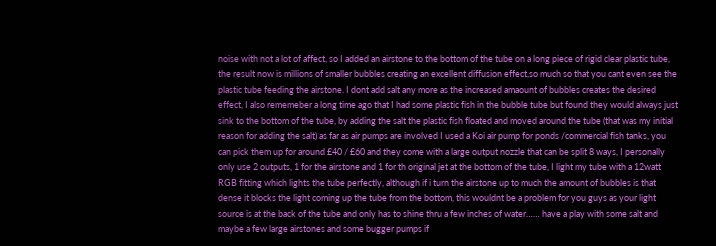noise with not a lot of affect, so I added an airstone to the bottom of the tube on a long piece of rigid clear plastic tube, the result now is millions of smaller bubbles creating an excellent diffusion effect,so much so that you cant even see the plastic tube feeding the airstone. I dont add salt any more as the increased amaount of bubbles creates the desired effect, I also rememeber a long time ago that I had some plastic fish in the bubble tube but found they would always just sink to the bottom of the tube, by adding the salt the plastic fish floated and moved around the tube (that was my initial reason for adding the salt) as far as air pumps are involved I used a Koi air pump for ponds /commercial fish tanks, you can pick them up for around £40 / £60 and they come with a large output nozzle that can be split 8 ways, I personally only use 2 outputs, 1 for the airstone and 1 for th original jet at the bottom of the tube, I light my tube with a 12watt RGB fitting which lights the tube perfectly, although if i turn the airstone up to much the amount of bubbles is that dense it blocks the light coming up the tube from the bottom, this wouldnt be a problem for you guys as your light source is at the back of the tube and only has to shine thru a few inches of water…… have a play with some salt and maybe a few large airstones and some bugger pumps if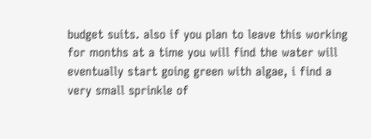budget suits. also if you plan to leave this working for months at a time you will find the water will eventually start going green with algae, i find a very small sprinkle of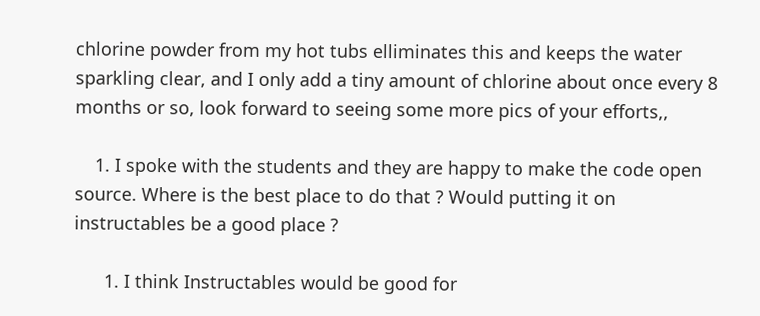chlorine powder from my hot tubs elliminates this and keeps the water sparkling clear, and I only add a tiny amount of chlorine about once every 8 months or so, look forward to seeing some more pics of your efforts,,

    1. I spoke with the students and they are happy to make the code open source. Where is the best place to do that ? Would putting it on instructables be a good place ?

      1. I think Instructables would be good for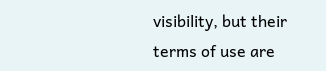visibility, but their terms of use are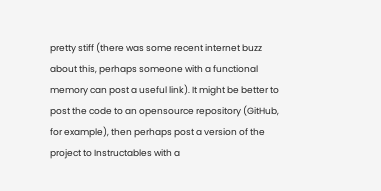pretty stiff (there was some recent internet buzz about this, perhaps someone with a functional memory can post a useful link). It might be better to post the code to an opensource repository (GitHub, for example), then perhaps post a version of the project to Instructables with a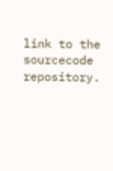link to the sourcecode repository.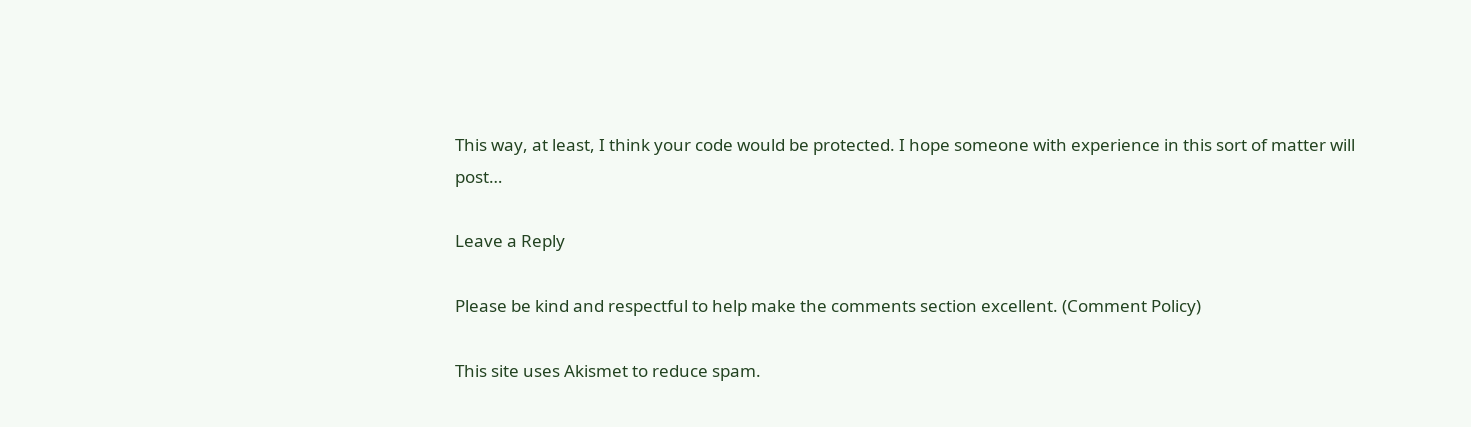This way, at least, I think your code would be protected. I hope someone with experience in this sort of matter will post…

Leave a Reply

Please be kind and respectful to help make the comments section excellent. (Comment Policy)

This site uses Akismet to reduce spam.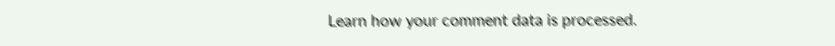Learn how your comment data is processed.